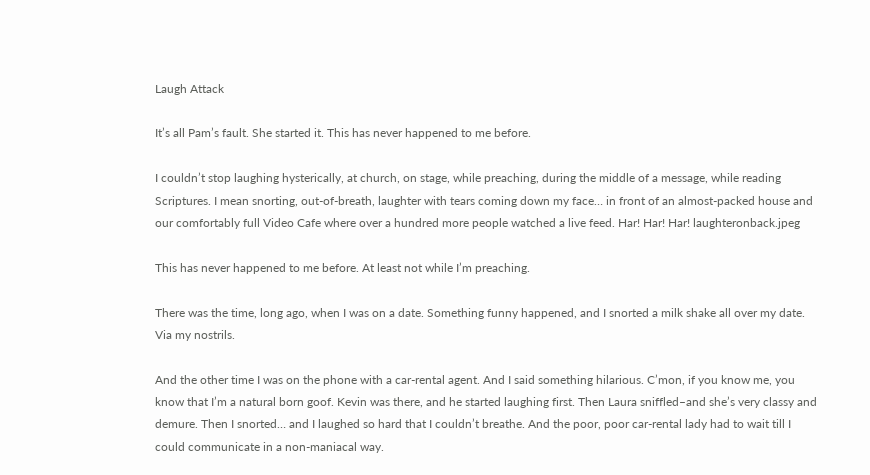Laugh Attack

It’s all Pam’s fault. She started it. This has never happened to me before.

I couldn’t stop laughing hysterically, at church, on stage, while preaching, during the middle of a message, while reading Scriptures. I mean snorting, out-of-breath, laughter with tears coming down my face… in front of an almost-packed house and our comfortably full Video Cafe where over a hundred more people watched a live feed. Har! Har! Har! laughteronback.jpeg

This has never happened to me before. At least not while I’m preaching.

There was the time, long ago, when I was on a date. Something funny happened, and I snorted a milk shake all over my date. Via my nostrils.

And the other time I was on the phone with a car-rental agent. And I said something hilarious. C’mon, if you know me, you know that I’m a natural born goof. Kevin was there, and he started laughing first. Then Laura sniffled–and she’s very classy and demure. Then I snorted… and I laughed so hard that I couldn’t breathe. And the poor, poor car-rental lady had to wait till I could communicate in a non-maniacal way.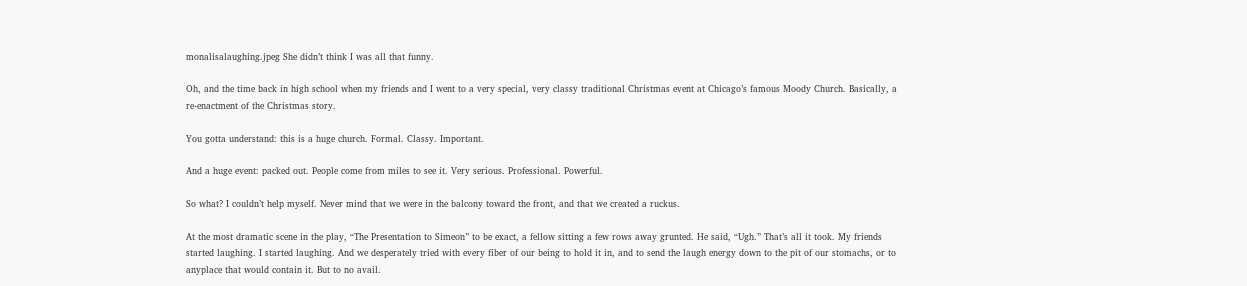monalisalaughing.jpeg She didn’t think I was all that funny.

Oh, and the time back in high school when my friends and I went to a very special, very classy traditional Christmas event at Chicago’s famous Moody Church. Basically, a re-enactment of the Christmas story.

You gotta understand: this is a huge church. Formal. Classy. Important.

And a huge event: packed out. People come from miles to see it. Very serious. Professional. Powerful.

So what? I couldn’t help myself. Never mind that we were in the balcony toward the front, and that we created a ruckus.

At the most dramatic scene in the play, “The Presentation to Simeon” to be exact, a fellow sitting a few rows away grunted. He said, “Ugh.” That’s all it took. My friends started laughing. I started laughing. And we desperately tried with every fiber of our being to hold it in, and to send the laugh energy down to the pit of our stomachs, or to anyplace that would contain it. But to no avail.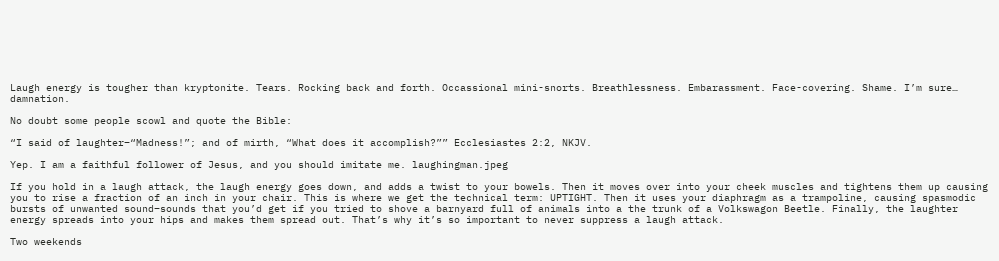Laugh energy is tougher than kryptonite. Tears. Rocking back and forth. Occassional mini-snorts. Breathlessness. Embarassment. Face-covering. Shame. I’m sure… damnation.

No doubt some people scowl and quote the Bible:

“I said of laughter–“Madness!”; and of mirth, “What does it accomplish?”” Ecclesiastes 2:2, NKJV.

Yep. I am a faithful follower of Jesus, and you should imitate me. laughingman.jpeg

If you hold in a laugh attack, the laugh energy goes down, and adds a twist to your bowels. Then it moves over into your cheek muscles and tightens them up causing you to rise a fraction of an inch in your chair. This is where we get the technical term: UPTIGHT. Then it uses your diaphragm as a trampoline, causing spasmodic bursts of unwanted sound–sounds that you’d get if you tried to shove a barnyard full of animals into a the trunk of a Volkswagon Beetle. Finally, the laughter energy spreads into your hips and makes them spread out. That’s why it’s so important to never suppress a laugh attack.

Two weekends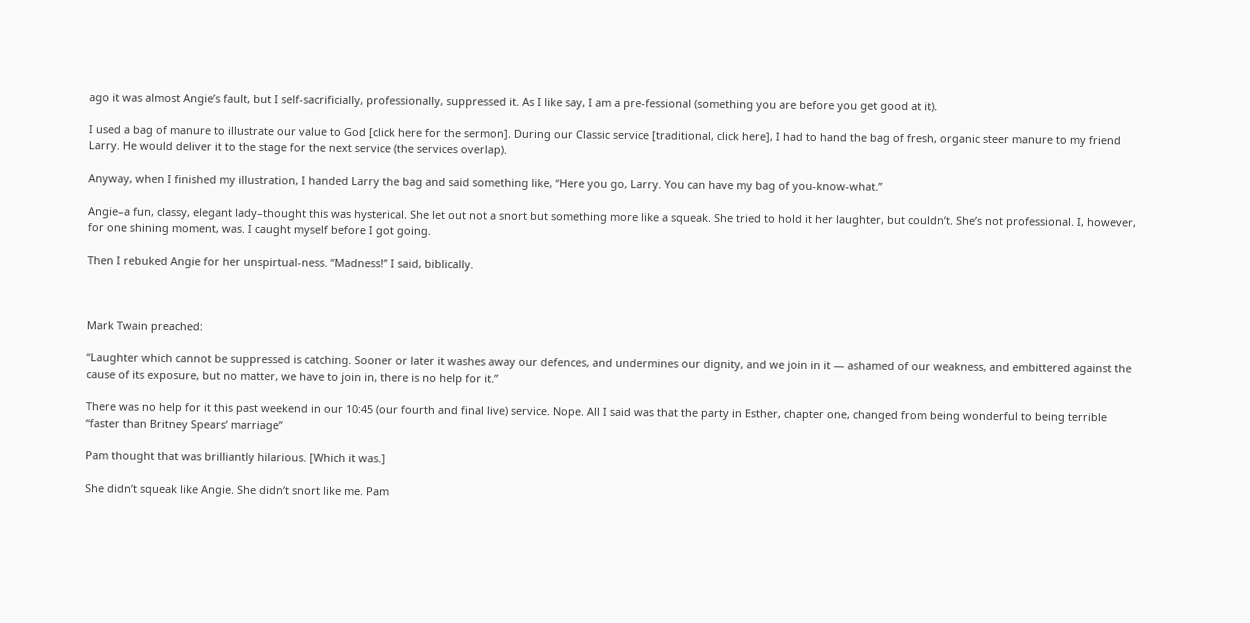ago it was almost Angie’s fault, but I self-sacrificially, professionally, suppressed it. As I like say, I am a pre-fessional (something you are before you get good at it).

I used a bag of manure to illustrate our value to God [click here for the sermon]. During our Classic service [traditional, click here], I had to hand the bag of fresh, organic steer manure to my friend Larry. He would deliver it to the stage for the next service (the services overlap).

Anyway, when I finished my illustration, I handed Larry the bag and said something like, “Here you go, Larry. You can have my bag of you-know-what.”

Angie–a fun, classy, elegant lady–thought this was hysterical. She let out not a snort but something more like a squeak. She tried to hold it her laughter, but couldn’t. She’s not professional. I, however, for one shining moment, was. I caught myself before I got going.

Then I rebuked Angie for her unspirtual-ness. “Madness!” I said, biblically.



Mark Twain preached:

“Laughter which cannot be suppressed is catching. Sooner or later it washes away our defences, and undermines our dignity, and we join in it — ashamed of our weakness, and embittered against the cause of its exposure, but no matter, we have to join in, there is no help for it.”

There was no help for it this past weekend in our 10:45 (our fourth and final live) service. Nope. All I said was that the party in Esther, chapter one, changed from being wonderful to being terrible “faster than Britney Spears’ marriage”

Pam thought that was brilliantly hilarious. [Which it was.]

She didn’t squeak like Angie. She didn’t snort like me. Pam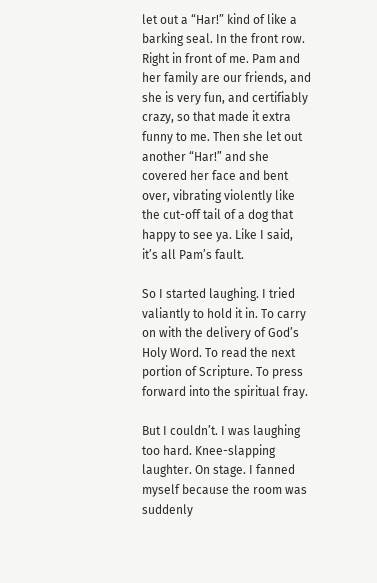let out a “Har!” kind of like a barking seal. In the front row. Right in front of me. Pam and her family are our friends, and she is very fun, and certifiably crazy, so that made it extra funny to me. Then she let out another “Har!” and she covered her face and bent over, vibrating violently like the cut-off tail of a dog that happy to see ya. Like I said, it’s all Pam’s fault.

So I started laughing. I tried valiantly to hold it in. To carry on with the delivery of God’s Holy Word. To read the next portion of Scripture. To press forward into the spiritual fray.

But I couldn’t. I was laughing too hard. Knee-slapping laughter. On stage. I fanned myself because the room was suddenly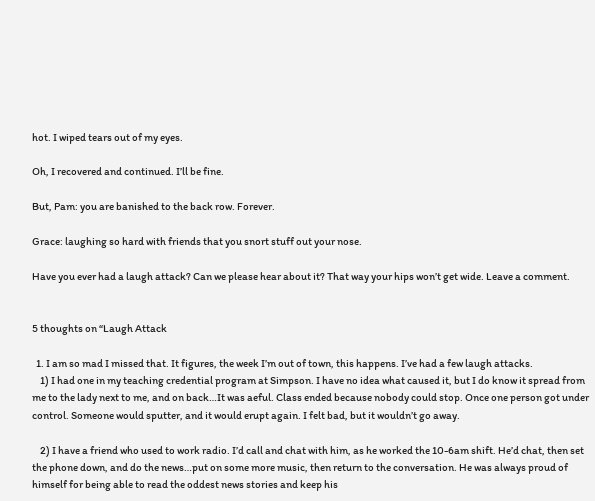hot. I wiped tears out of my eyes.

Oh, I recovered and continued. I’ll be fine.

But, Pam: you are banished to the back row. Forever.

Grace: laughing so hard with friends that you snort stuff out your nose.

Have you ever had a laugh attack? Can we please hear about it? That way your hips won’t get wide. Leave a comment.


5 thoughts on “Laugh Attack

  1. I am so mad I missed that. It figures, the week I’m out of town, this happens. I’ve had a few laugh attacks.
    1) I had one in my teaching credential program at Simpson. I have no idea what caused it, but I do know it spread from me to the lady next to me, and on back…It was aeful. Class ended because nobody could stop. Once one person got under control. Someone would sputter, and it would erupt again. I felt bad, but it wouldn’t go away.

    2) I have a friend who used to work radio. I’d call and chat with him, as he worked the 10-6am shift. He’d chat, then set the phone down, and do the news…put on some more music, then return to the conversation. He was always proud of himself for being able to read the oddest news stories and keep his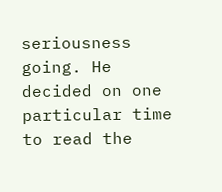seriousness going. He decided on one particular time to read the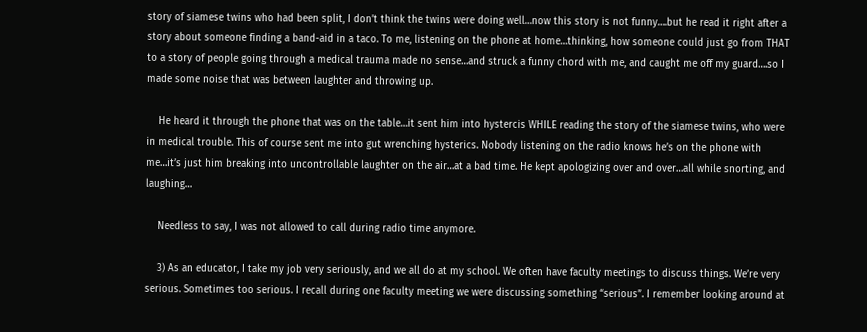story of siamese twins who had been split, I don’t think the twins were doing well…now this story is not funny….but he read it right after a story about someone finding a band-aid in a taco. To me, listening on the phone at home…thinking, how someone could just go from THAT to a story of people going through a medical trauma made no sense…and struck a funny chord with me, and caught me off my guard….so I made some noise that was between laughter and throwing up.

    He heard it through the phone that was on the table…it sent him into hystercis WHILE reading the story of the siamese twins, who were in medical trouble. This of course sent me into gut wrenching hysterics. Nobody listening on the radio knows he’s on the phone with me…it’s just him breaking into uncontrollable laughter on the air…at a bad time. He kept apologizing over and over…all while snorting, and laughing…

    Needless to say, I was not allowed to call during radio time anymore.

    3) As an educator, I take my job very seriously, and we all do at my school. We often have faculty meetings to discuss things. We’re very serious. Sometimes too serious. I recall during one faculty meeting we were discussing something “serious”. I remember looking around at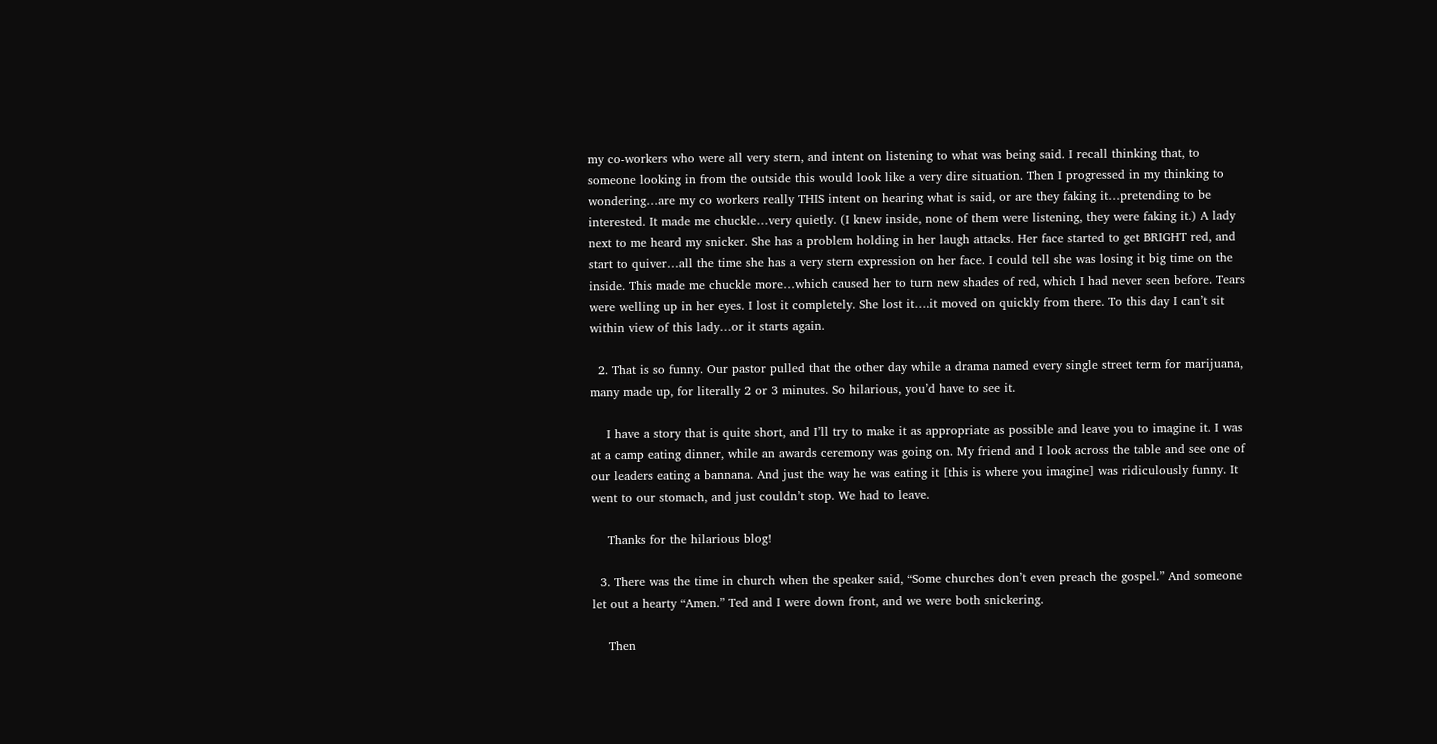my co-workers who were all very stern, and intent on listening to what was being said. I recall thinking that, to someone looking in from the outside this would look like a very dire situation. Then I progressed in my thinking to wondering…are my co workers really THIS intent on hearing what is said, or are they faking it…pretending to be interested. It made me chuckle…very quietly. (I knew inside, none of them were listening, they were faking it.) A lady next to me heard my snicker. She has a problem holding in her laugh attacks. Her face started to get BRIGHT red, and start to quiver…all the time she has a very stern expression on her face. I could tell she was losing it big time on the inside. This made me chuckle more…which caused her to turn new shades of red, which I had never seen before. Tears were welling up in her eyes. I lost it completely. She lost it….it moved on quickly from there. To this day I can’t sit within view of this lady…or it starts again.

  2. That is so funny. Our pastor pulled that the other day while a drama named every single street term for marijuana, many made up, for literally 2 or 3 minutes. So hilarious, you’d have to see it.

    I have a story that is quite short, and I’ll try to make it as appropriate as possible and leave you to imagine it. I was at a camp eating dinner, while an awards ceremony was going on. My friend and I look across the table and see one of our leaders eating a bannana. And just the way he was eating it [this is where you imagine] was ridiculously funny. It went to our stomach, and just couldn’t stop. We had to leave.

    Thanks for the hilarious blog!

  3. There was the time in church when the speaker said, “Some churches don’t even preach the gospel.” And someone let out a hearty “Amen.” Ted and I were down front, and we were both snickering.

    Then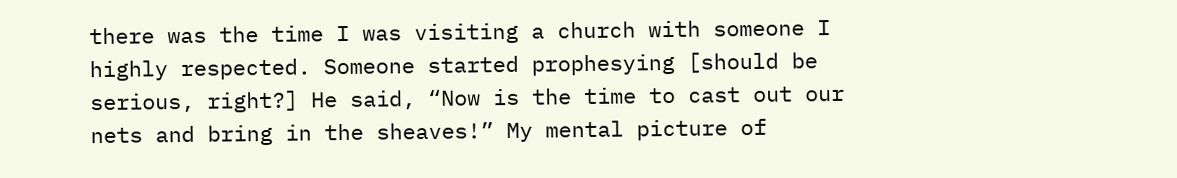there was the time I was visiting a church with someone I highly respected. Someone started prophesying [should be serious, right?] He said, “Now is the time to cast out our nets and bring in the sheaves!” My mental picture of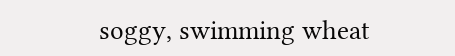soggy, swimming wheat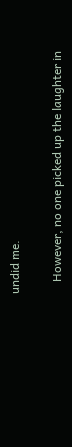undid me.

    However, no one picked up the laughter in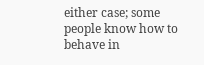either case; some people know how to behave in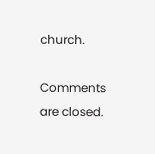church.

Comments are closed.